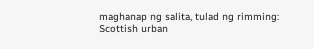maghanap ng salita, tulad ng rimming:
Scottish urban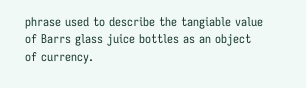phrase used to describe the tangiable value of Barrs glass juice bottles as an object of currency.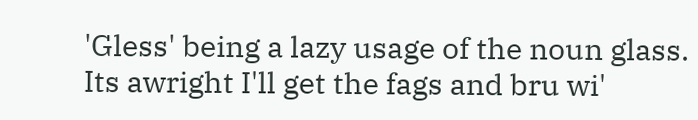'Gless' being a lazy usage of the noun glass.
Its awright I'll get the fags and bru wi'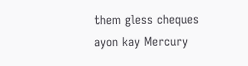them gless cheques
ayon kay Mercury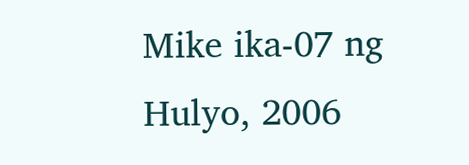Mike ika-07 ng Hulyo, 2006